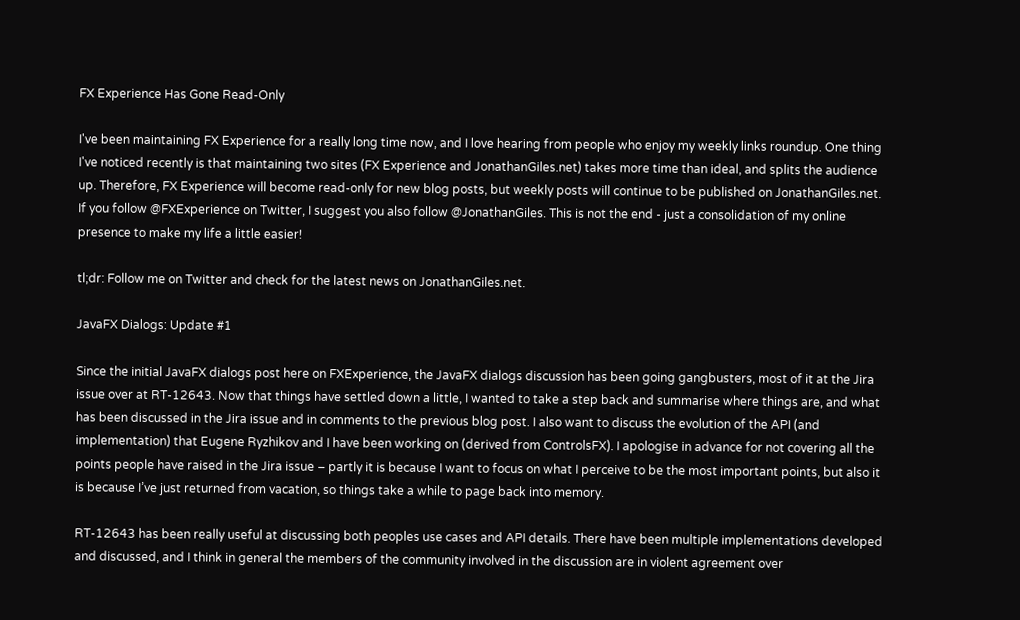FX Experience Has Gone Read-Only

I've been maintaining FX Experience for a really long time now, and I love hearing from people who enjoy my weekly links roundup. One thing I've noticed recently is that maintaining two sites (FX Experience and JonathanGiles.net) takes more time than ideal, and splits the audience up. Therefore, FX Experience will become read-only for new blog posts, but weekly posts will continue to be published on JonathanGiles.net. If you follow @FXExperience on Twitter, I suggest you also follow @JonathanGiles. This is not the end - just a consolidation of my online presence to make my life a little easier!

tl;dr: Follow me on Twitter and check for the latest news on JonathanGiles.net.

JavaFX Dialogs: Update #1

Since the initial JavaFX dialogs post here on FXExperience, the JavaFX dialogs discussion has been going gangbusters, most of it at the Jira issue over at RT-12643. Now that things have settled down a little, I wanted to take a step back and summarise where things are, and what has been discussed in the Jira issue and in comments to the previous blog post. I also want to discuss the evolution of the API (and implementation) that Eugene Ryzhikov and I have been working on (derived from ControlsFX). I apologise in advance for not covering all the points people have raised in the Jira issue – partly it is because I want to focus on what I perceive to be the most important points, but also it is because I’ve just returned from vacation, so things take a while to page back into memory.

RT-12643 has been really useful at discussing both peoples use cases and API details. There have been multiple implementations developed and discussed, and I think in general the members of the community involved in the discussion are in violent agreement over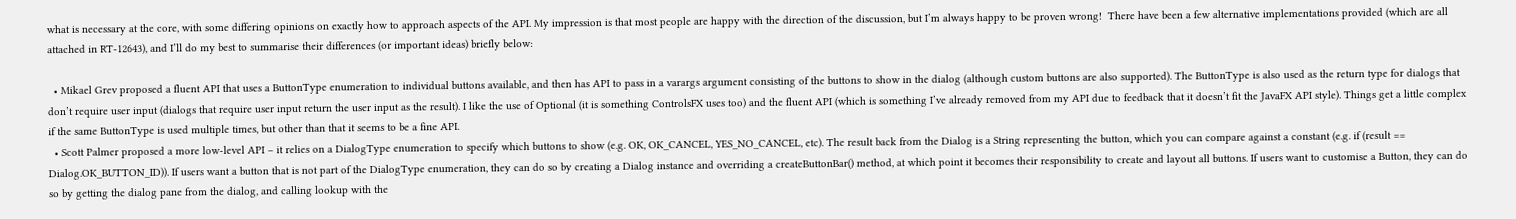what is necessary at the core, with some differing opinions on exactly how to approach aspects of the API. My impression is that most people are happy with the direction of the discussion, but I’m always happy to be proven wrong!  There have been a few alternative implementations provided (which are all attached in RT-12643), and I’ll do my best to summarise their differences (or important ideas) briefly below:

  • Mikael Grev proposed a fluent API that uses a ButtonType enumeration to individual buttons available, and then has API to pass in a varargs argument consisting of the buttons to show in the dialog (although custom buttons are also supported). The ButtonType is also used as the return type for dialogs that don’t require user input (dialogs that require user input return the user input as the result). I like the use of Optional (it is something ControlsFX uses too) and the fluent API (which is something I’ve already removed from my API due to feedback that it doesn’t fit the JavaFX API style). Things get a little complex if the same ButtonType is used multiple times, but other than that it seems to be a fine API.
  • Scott Palmer proposed a more low-level API – it relies on a DialogType enumeration to specify which buttons to show (e.g. OK, OK_CANCEL, YES_NO_CANCEL, etc). The result back from the Dialog is a String representing the button, which you can compare against a constant (e.g. if (result == Dialog.OK_BUTTON_ID)). If users want a button that is not part of the DialogType enumeration, they can do so by creating a Dialog instance and overriding a createButtonBar() method, at which point it becomes their responsibility to create and layout all buttons. If users want to customise a Button, they can do so by getting the dialog pane from the dialog, and calling lookup with the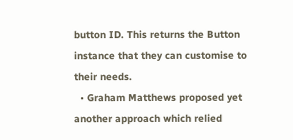button ID. This returns the Button instance that they can customise to their needs.
  • Graham Matthews proposed yet another approach which relied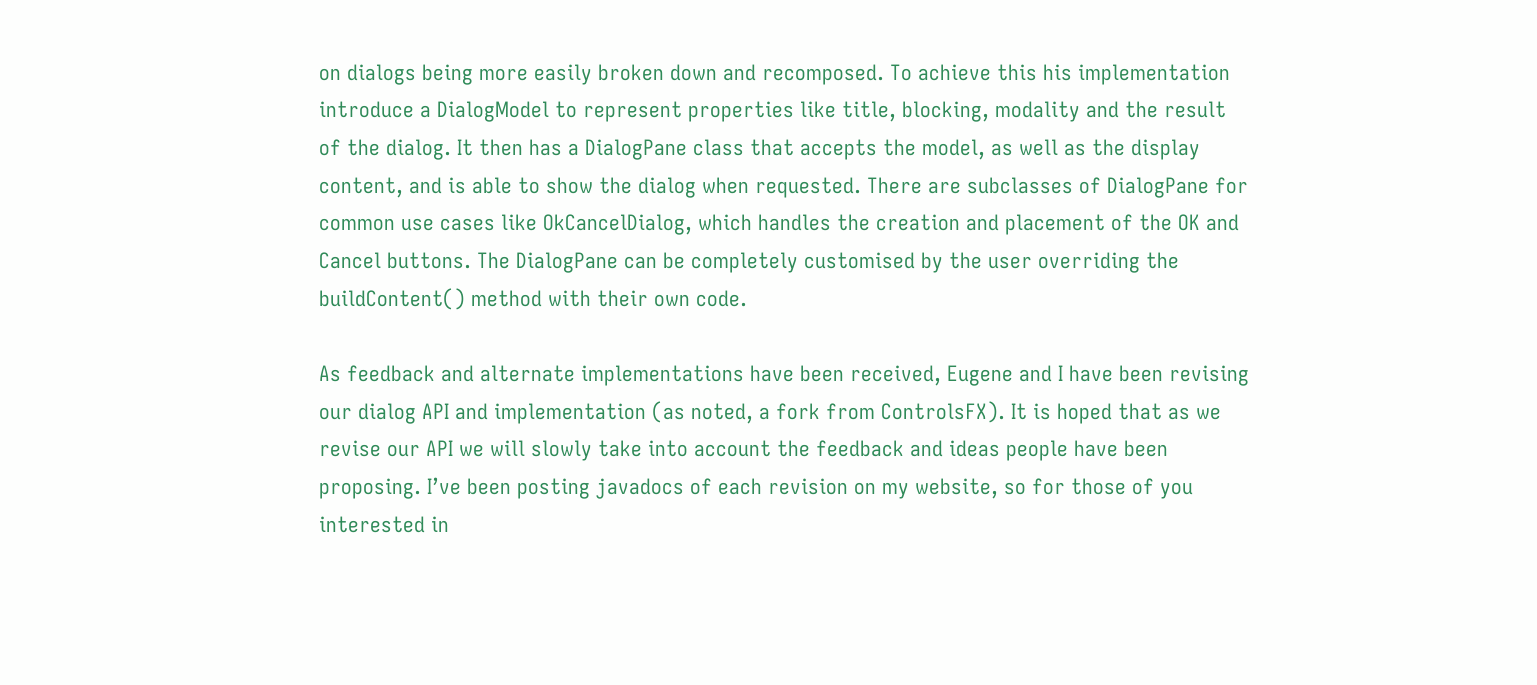on dialogs being more easily broken down and recomposed. To achieve this his implementation introduce a DialogModel to represent properties like title, blocking, modality and the result of the dialog. It then has a DialogPane class that accepts the model, as well as the display content, and is able to show the dialog when requested. There are subclasses of DialogPane for common use cases like OkCancelDialog, which handles the creation and placement of the OK and Cancel buttons. The DialogPane can be completely customised by the user overriding the buildContent() method with their own code.

As feedback and alternate implementations have been received, Eugene and I have been revising our dialog API and implementation (as noted, a fork from ControlsFX). It is hoped that as we revise our API we will slowly take into account the feedback and ideas people have been proposing. I’ve been posting javadocs of each revision on my website, so for those of you interested in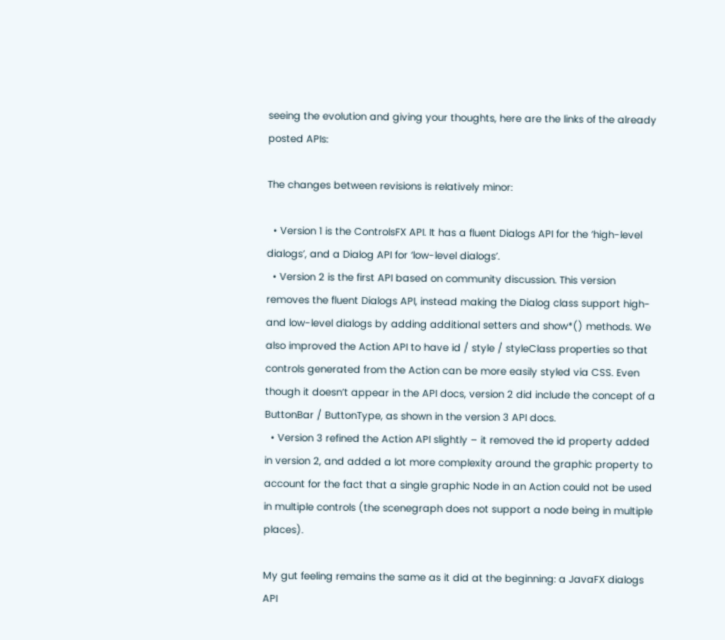seeing the evolution and giving your thoughts, here are the links of the already posted APIs:

The changes between revisions is relatively minor:

  • Version 1 is the ControlsFX API. It has a fluent Dialogs API for the ‘high-level dialogs’, and a Dialog API for ‘low-level dialogs’.
  • Version 2 is the first API based on community discussion. This version removes the fluent Dialogs API, instead making the Dialog class support high- and low-level dialogs by adding additional setters and show*() methods. We also improved the Action API to have id / style / styleClass properties so that controls generated from the Action can be more easily styled via CSS. Even though it doesn’t appear in the API docs, version 2 did include the concept of a ButtonBar / ButtonType, as shown in the version 3 API docs.
  • Version 3 refined the Action API slightly – it removed the id property added in version 2, and added a lot more complexity around the graphic property to account for the fact that a single graphic Node in an Action could not be used in multiple controls (the scenegraph does not support a node being in multiple places).

My gut feeling remains the same as it did at the beginning: a JavaFX dialogs API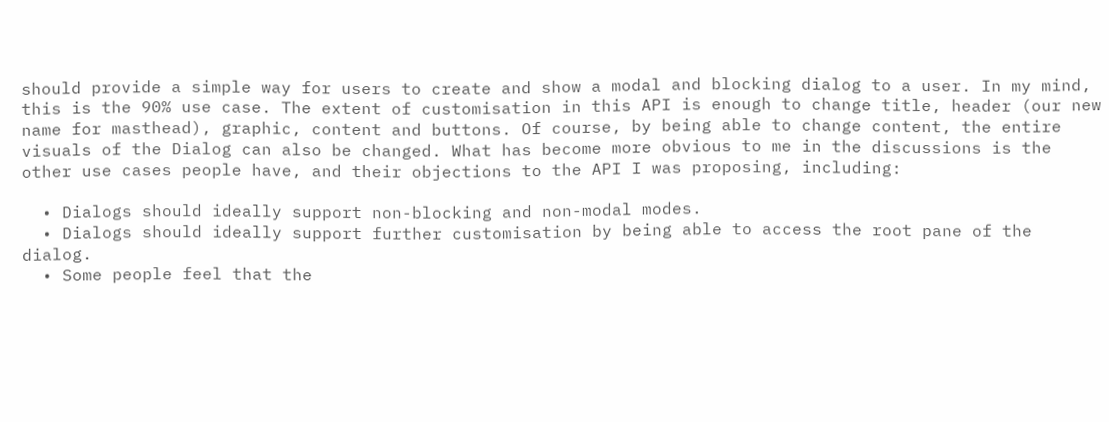should provide a simple way for users to create and show a modal and blocking dialog to a user. In my mind, this is the 90% use case. The extent of customisation in this API is enough to change title, header (our new name for masthead), graphic, content and buttons. Of course, by being able to change content, the entire visuals of the Dialog can also be changed. What has become more obvious to me in the discussions is the other use cases people have, and their objections to the API I was proposing, including:

  • Dialogs should ideally support non-blocking and non-modal modes.
  • Dialogs should ideally support further customisation by being able to access the root pane of the dialog.
  • Some people feel that the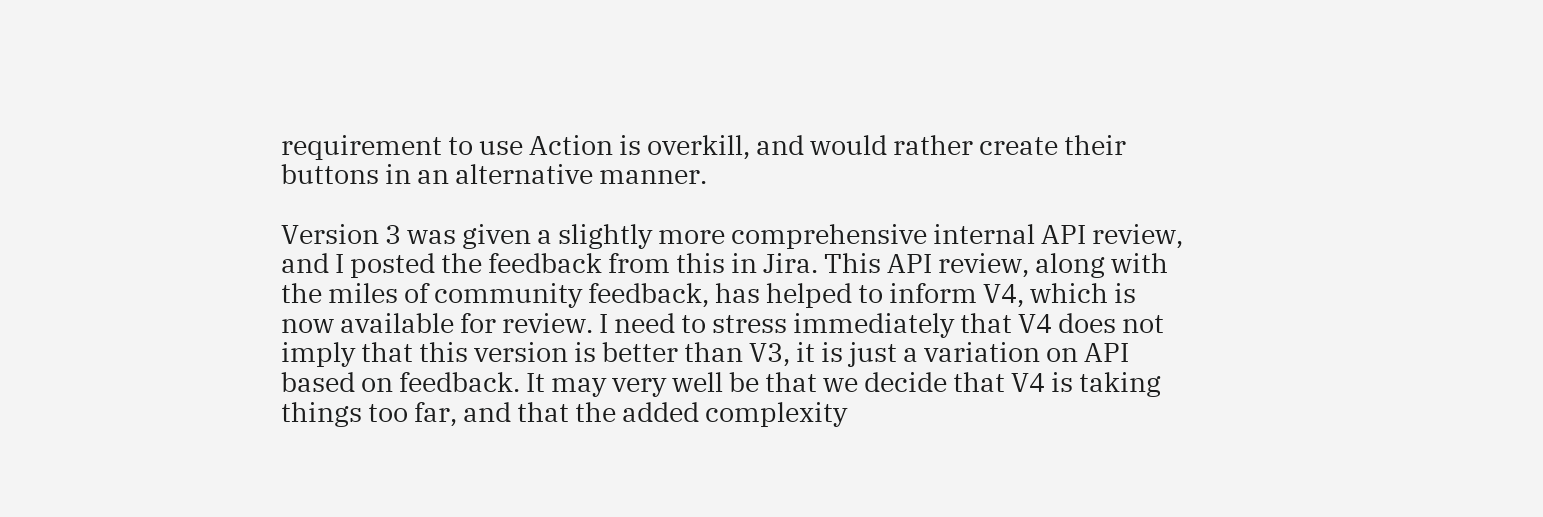requirement to use Action is overkill, and would rather create their buttons in an alternative manner.

Version 3 was given a slightly more comprehensive internal API review, and I posted the feedback from this in Jira. This API review, along with the miles of community feedback, has helped to inform V4, which is now available for review. I need to stress immediately that V4 does not imply that this version is better than V3, it is just a variation on API based on feedback. It may very well be that we decide that V4 is taking things too far, and that the added complexity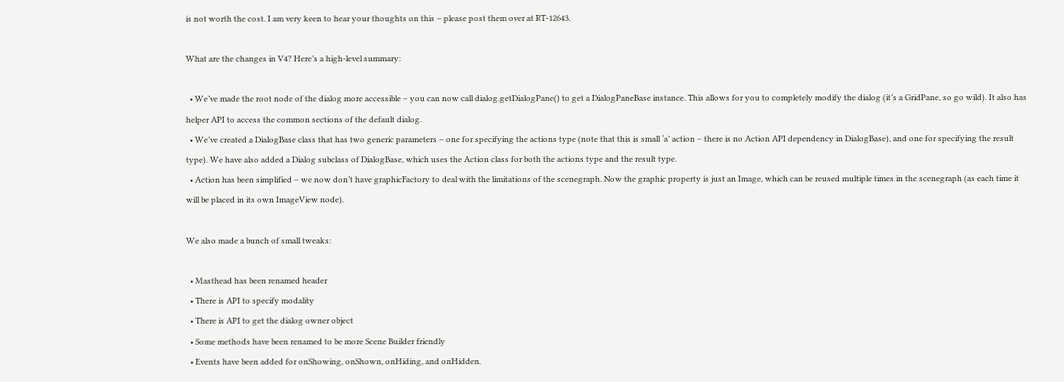is not worth the cost. I am very keen to hear your thoughts on this – please post them over at RT-12643.

What are the changes in V4? Here’s a high-level summary:

  • We’ve made the root node of the dialog more accessible – you can now call dialog.getDialogPane() to get a DialogPaneBase instance. This allows for you to completely modify the dialog (it’s a GridPane, so go wild). It also has helper API to access the common sections of the default dialog.
  • We’ve created a DialogBase class that has two generic parameters – one for specifying the actions type (note that this is small ‘a’ action – there is no Action API dependency in DialogBase), and one for specifying the result type). We have also added a Dialog subclass of DialogBase, which uses the Action class for both the actions type and the result type.
  • Action has been simplified – we now don’t have graphicFactory to deal with the limitations of the scenegraph. Now the graphic property is just an Image, which can be reused multiple times in the scenegraph (as each time it will be placed in its own ImageView node).

We also made a bunch of small tweaks:

  • Masthead has been renamed header
  • There is API to specify modality
  • There is API to get the dialog owner object
  • Some methods have been renamed to be more Scene Builder friendly
  • Events have been added for onShowing, onShown, onHiding, and onHidden.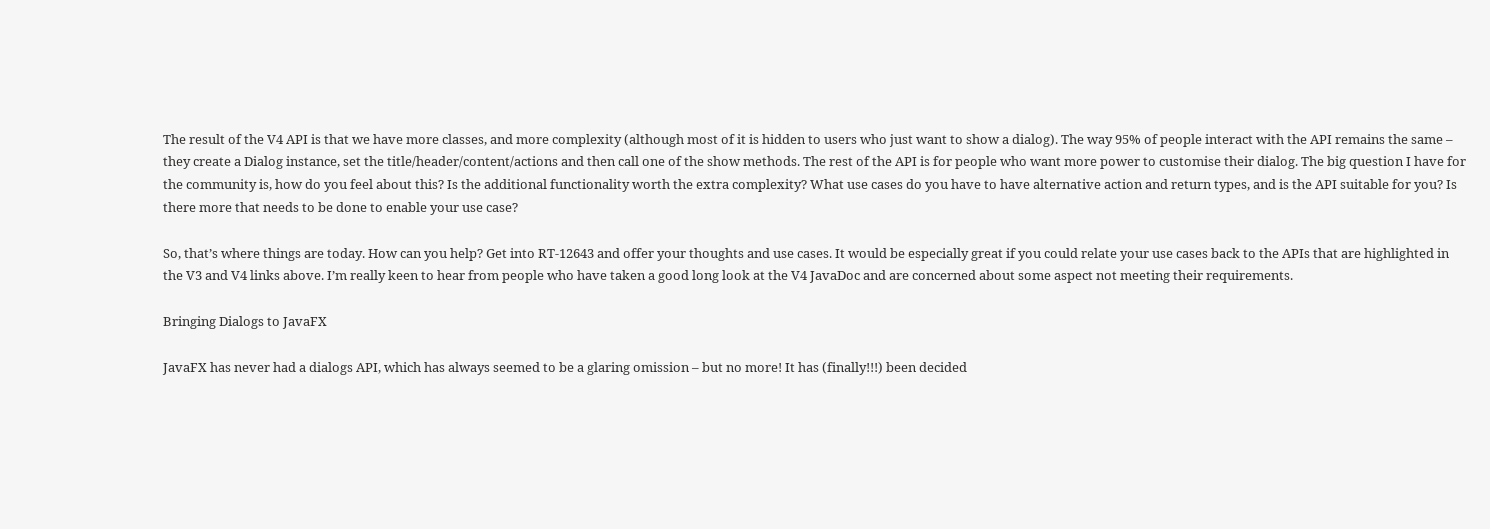The result of the V4 API is that we have more classes, and more complexity (although most of it is hidden to users who just want to show a dialog). The way 95% of people interact with the API remains the same – they create a Dialog instance, set the title/header/content/actions and then call one of the show methods. The rest of the API is for people who want more power to customise their dialog. The big question I have for the community is, how do you feel about this? Is the additional functionality worth the extra complexity? What use cases do you have to have alternative action and return types, and is the API suitable for you? Is there more that needs to be done to enable your use case?

So, that’s where things are today. How can you help? Get into RT-12643 and offer your thoughts and use cases. It would be especially great if you could relate your use cases back to the APIs that are highlighted in the V3 and V4 links above. I’m really keen to hear from people who have taken a good long look at the V4 JavaDoc and are concerned about some aspect not meeting their requirements.

Bringing Dialogs to JavaFX

JavaFX has never had a dialogs API, which has always seemed to be a glaring omission – but no more! It has (finally!!!) been decided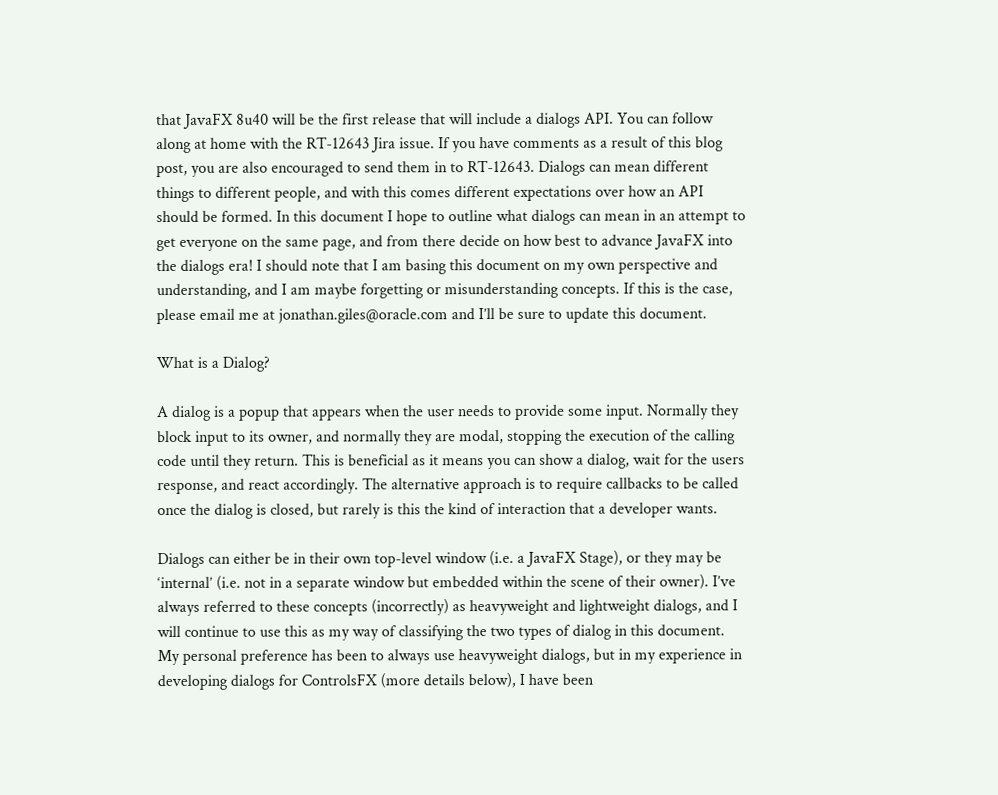that JavaFX 8u40 will be the first release that will include a dialogs API. You can follow along at home with the RT-12643 Jira issue. If you have comments as a result of this blog post, you are also encouraged to send them in to RT-12643. Dialogs can mean different things to different people, and with this comes different expectations over how an API should be formed. In this document I hope to outline what dialogs can mean in an attempt to get everyone on the same page, and from there decide on how best to advance JavaFX into the dialogs era! I should note that I am basing this document on my own perspective and understanding, and I am maybe forgetting or misunderstanding concepts. If this is the case, please email me at jonathan.giles@oracle.com and I’ll be sure to update this document.

What is a Dialog?

A dialog is a popup that appears when the user needs to provide some input. Normally they block input to its owner, and normally they are modal, stopping the execution of the calling code until they return. This is beneficial as it means you can show a dialog, wait for the users response, and react accordingly. The alternative approach is to require callbacks to be called once the dialog is closed, but rarely is this the kind of interaction that a developer wants.

Dialogs can either be in their own top-level window (i.e. a JavaFX Stage), or they may be ‘internal’ (i.e. not in a separate window but embedded within the scene of their owner). I’ve always referred to these concepts (incorrectly) as heavyweight and lightweight dialogs, and I will continue to use this as my way of classifying the two types of dialog in this document. My personal preference has been to always use heavyweight dialogs, but in my experience in developing dialogs for ControlsFX (more details below), I have been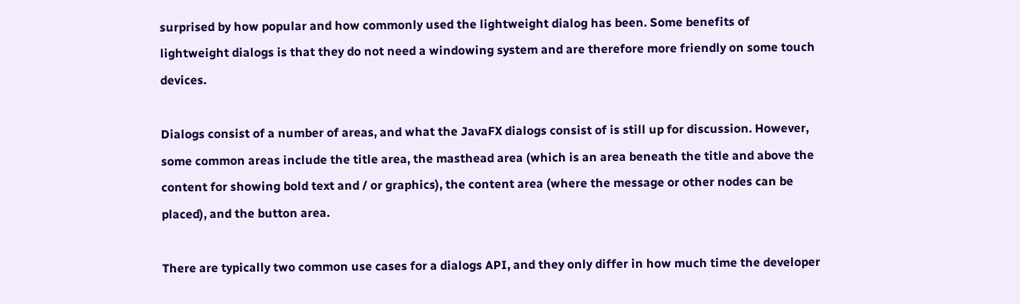surprised by how popular and how commonly used the lightweight dialog has been. Some benefits of lightweight dialogs is that they do not need a windowing system and are therefore more friendly on some touch devices.

Dialogs consist of a number of areas, and what the JavaFX dialogs consist of is still up for discussion. However, some common areas include the title area, the masthead area (which is an area beneath the title and above the content for showing bold text and / or graphics), the content area (where the message or other nodes can be placed), and the button area.

There are typically two common use cases for a dialogs API, and they only differ in how much time the developer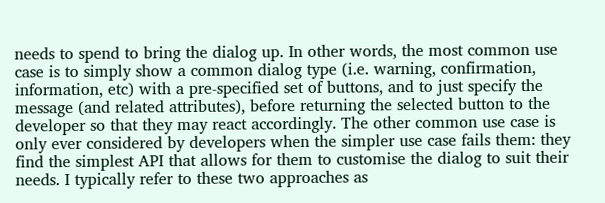needs to spend to bring the dialog up. In other words, the most common use case is to simply show a common dialog type (i.e. warning, confirmation, information, etc) with a pre-specified set of buttons, and to just specify the message (and related attributes), before returning the selected button to the developer so that they may react accordingly. The other common use case is only ever considered by developers when the simpler use case fails them: they find the simplest API that allows for them to customise the dialog to suit their needs. I typically refer to these two approaches as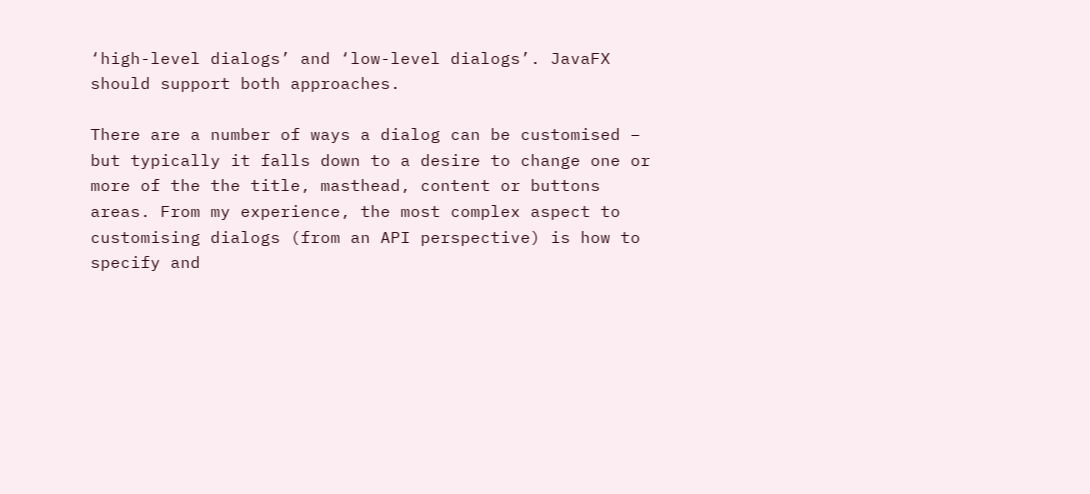‘high-level dialogs’ and ‘low-level dialogs’. JavaFX should support both approaches.

There are a number of ways a dialog can be customised – but typically it falls down to a desire to change one or more of the the title, masthead, content or buttons areas. From my experience, the most complex aspect to customising dialogs (from an API perspective) is how to specify and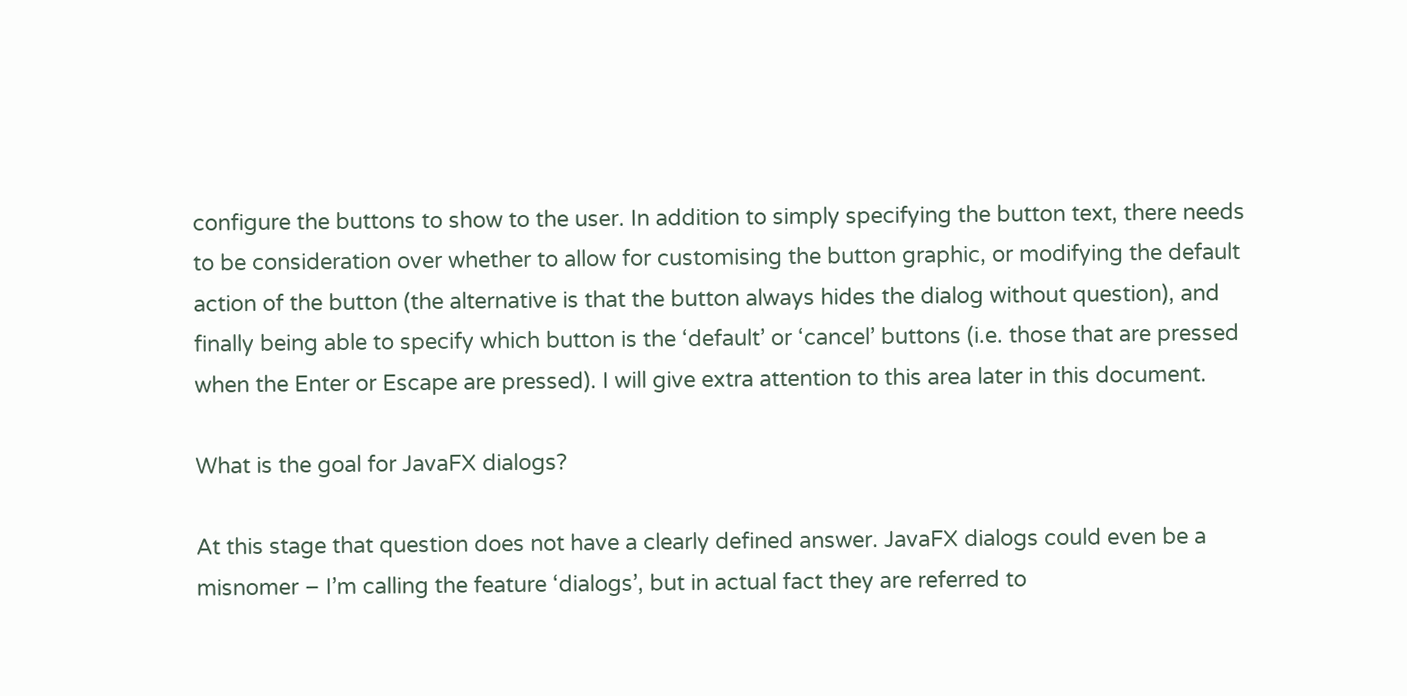configure the buttons to show to the user. In addition to simply specifying the button text, there needs to be consideration over whether to allow for customising the button graphic, or modifying the default action of the button (the alternative is that the button always hides the dialog without question), and finally being able to specify which button is the ‘default’ or ‘cancel’ buttons (i.e. those that are pressed when the Enter or Escape are pressed). I will give extra attention to this area later in this document.

What is the goal for JavaFX dialogs?

At this stage that question does not have a clearly defined answer. JavaFX dialogs could even be a misnomer – I’m calling the feature ‘dialogs’, but in actual fact they are referred to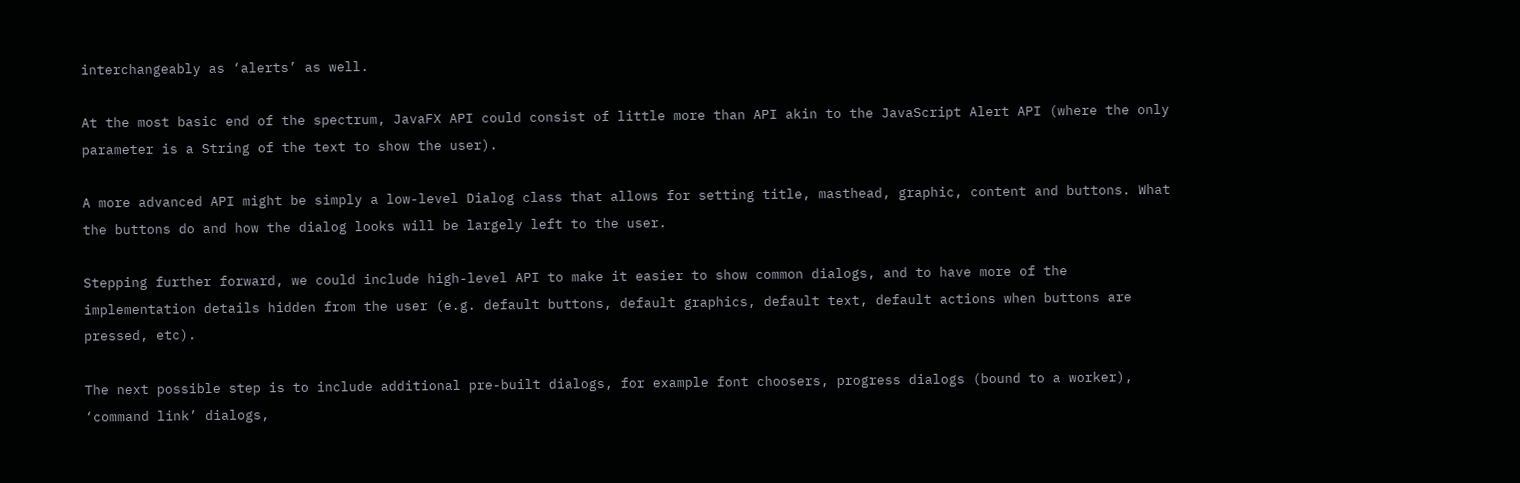interchangeably as ‘alerts’ as well.

At the most basic end of the spectrum, JavaFX API could consist of little more than API akin to the JavaScript Alert API (where the only parameter is a String of the text to show the user).

A more advanced API might be simply a low-level Dialog class that allows for setting title, masthead, graphic, content and buttons. What the buttons do and how the dialog looks will be largely left to the user.

Stepping further forward, we could include high-level API to make it easier to show common dialogs, and to have more of the implementation details hidden from the user (e.g. default buttons, default graphics, default text, default actions when buttons are pressed, etc).

The next possible step is to include additional pre-built dialogs, for example font choosers, progress dialogs (bound to a worker), ‘command link’ dialogs,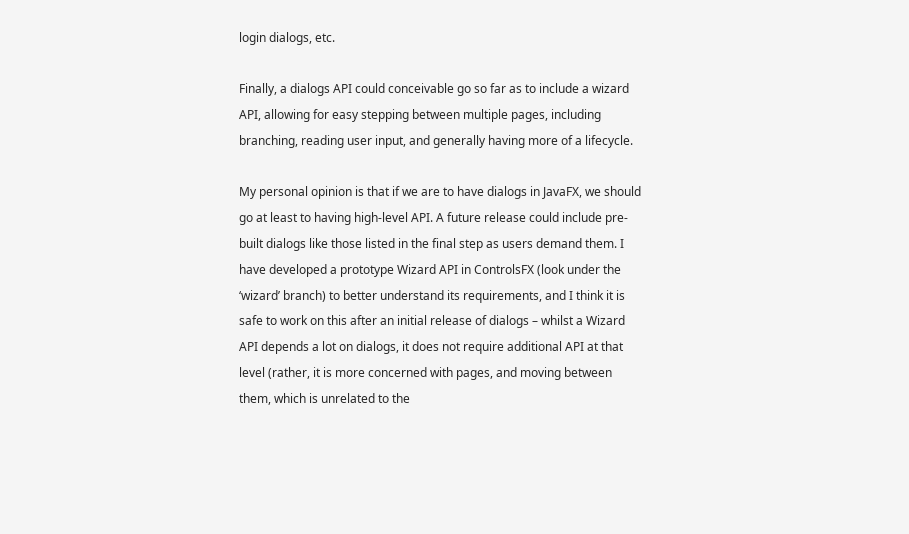login dialogs, etc.

Finally, a dialogs API could conceivable go so far as to include a wizard API, allowing for easy stepping between multiple pages, including branching, reading user input, and generally having more of a lifecycle.

My personal opinion is that if we are to have dialogs in JavaFX, we should go at least to having high-level API. A future release could include pre-built dialogs like those listed in the final step as users demand them. I have developed a prototype Wizard API in ControlsFX (look under the ‘wizard’ branch) to better understand its requirements, and I think it is safe to work on this after an initial release of dialogs – whilst a Wizard API depends a lot on dialogs, it does not require additional API at that level (rather, it is more concerned with pages, and moving between them, which is unrelated to the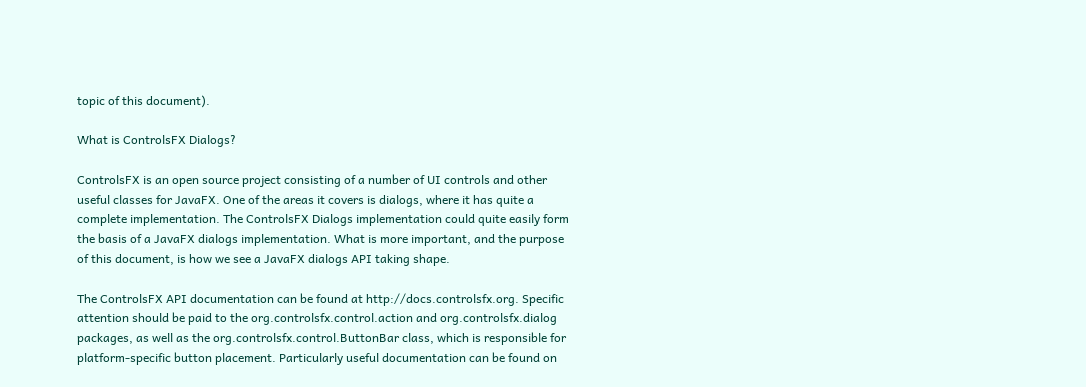topic of this document).

What is ControlsFX Dialogs?

ControlsFX is an open source project consisting of a number of UI controls and other useful classes for JavaFX. One of the areas it covers is dialogs, where it has quite a complete implementation. The ControlsFX Dialogs implementation could quite easily form the basis of a JavaFX dialogs implementation. What is more important, and the purpose of this document, is how we see a JavaFX dialogs API taking shape.

The ControlsFX API documentation can be found at http://docs.controlsfx.org. Specific attention should be paid to the org.controlsfx.control.action and org.controlsfx.dialog packages, as well as the org.controlsfx.control.ButtonBar class, which is responsible for platform-specific button placement. Particularly useful documentation can be found on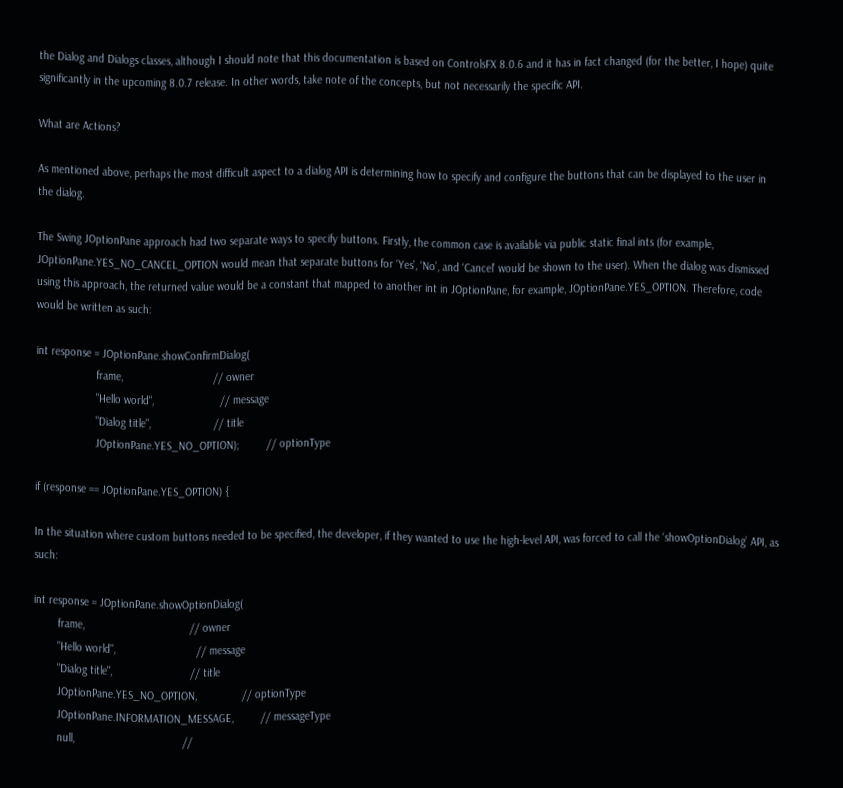the Dialog and Dialogs classes, although I should note that this documentation is based on ControlsFX 8.0.6 and it has in fact changed (for the better, I hope) quite significantly in the upcoming 8.0.7 release. In other words, take note of the concepts, but not necessarily the specific API.

What are Actions?

As mentioned above, perhaps the most difficult aspect to a dialog API is determining how to specify and configure the buttons that can be displayed to the user in the dialog.

The Swing JOptionPane approach had two separate ways to specify buttons. Firstly, the common case is available via public static final ints (for example, JOptionPane.YES_NO_CANCEL_OPTION would mean that separate buttons for ‘Yes’, ‘No’, and ‘Cancel’ would be shown to the user). When the dialog was dismissed using this approach, the returned value would be a constant that mapped to another int in JOptionPane, for example, JOptionPane.YES_OPTION. Therefore, code would be written as such:

int response = JOptionPane.showConfirmDialog(
                    frame,                              // owner
                    "Hello world",                      // message
                    "Dialog title",                     // title
                    JOptionPane.YES_NO_OPTION);         // optionType

if (response == JOptionPane.YES_OPTION) {

In the situation where custom buttons needed to be specified, the developer, if they wanted to use the high-level API, was forced to call the ‘showOptionDialog’ API, as such:

int response = JOptionPane.showOptionDialog(
        frame,                                   // owner
        "Hello world",                           // message
        "Dialog title",                          // title
        JOptionPane.YES_NO_OPTION,               // optionType
        JOptionPane.INFORMATION_MESSAGE,         // messageType
        null,                                    //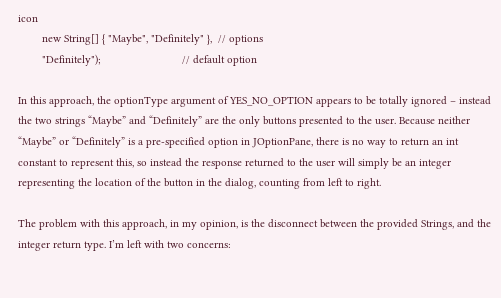icon
        new String[] { "Maybe", "Definitely" },  // options
        "Definitely");                           // default option

In this approach, the optionType argument of YES_NO_OPTION appears to be totally ignored – instead the two strings “Maybe” and “Definitely” are the only buttons presented to the user. Because neither “Maybe” or “Definitely” is a pre-specified option in JOptionPane, there is no way to return an int constant to represent this, so instead the response returned to the user will simply be an integer representing the location of the button in the dialog, counting from left to right.

The problem with this approach, in my opinion, is the disconnect between the provided Strings, and the integer return type. I’m left with two concerns: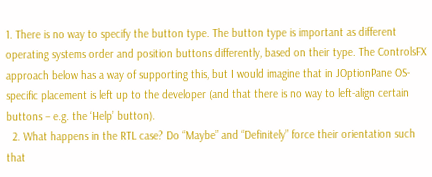1. There is no way to specify the button type. The button type is important as different operating systems order and position buttons differently, based on their type. The ControlsFX approach below has a way of supporting this, but I would imagine that in JOptionPane OS-specific placement is left up to the developer (and that there is no way to left-align certain buttons – e.g. the ‘Help’ button).
  2. What happens in the RTL case? Do “Maybe” and “Definitely” force their orientation such that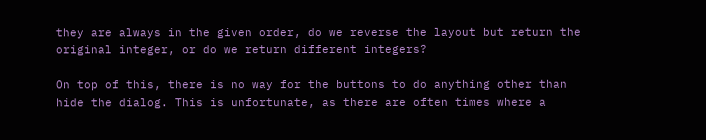they are always in the given order, do we reverse the layout but return the original integer, or do we return different integers?

On top of this, there is no way for the buttons to do anything other than hide the dialog. This is unfortunate, as there are often times where a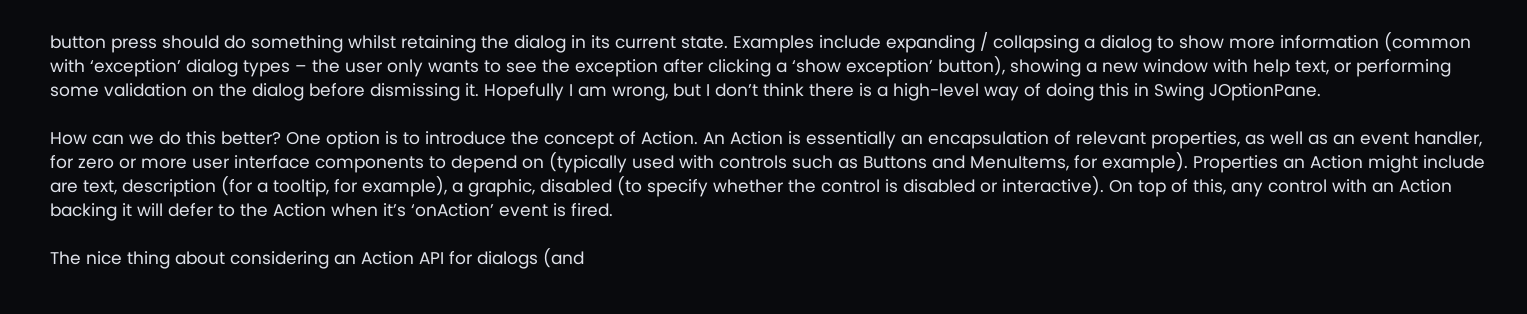button press should do something whilst retaining the dialog in its current state. Examples include expanding / collapsing a dialog to show more information (common with ‘exception’ dialog types – the user only wants to see the exception after clicking a ‘show exception’ button), showing a new window with help text, or performing some validation on the dialog before dismissing it. Hopefully I am wrong, but I don’t think there is a high-level way of doing this in Swing JOptionPane.

How can we do this better? One option is to introduce the concept of Action. An Action is essentially an encapsulation of relevant properties, as well as an event handler, for zero or more user interface components to depend on (typically used with controls such as Buttons and MenuItems, for example). Properties an Action might include are text, description (for a tooltip, for example), a graphic, disabled (to specify whether the control is disabled or interactive). On top of this, any control with an Action backing it will defer to the Action when it’s ‘onAction’ event is fired.

The nice thing about considering an Action API for dialogs (and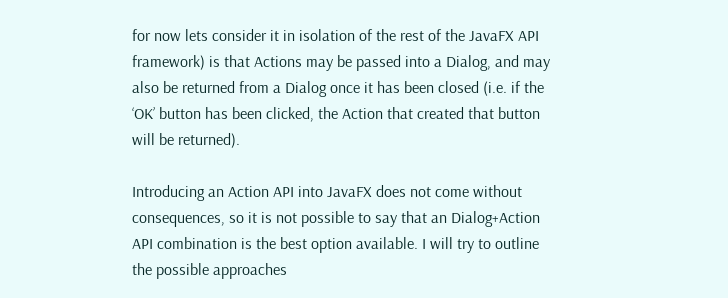for now lets consider it in isolation of the rest of the JavaFX API framework) is that Actions may be passed into a Dialog, and may also be returned from a Dialog once it has been closed (i.e. if the ‘OK’ button has been clicked, the Action that created that button will be returned).

Introducing an Action API into JavaFX does not come without consequences, so it is not possible to say that an Dialog+Action API combination is the best option available. I will try to outline the possible approaches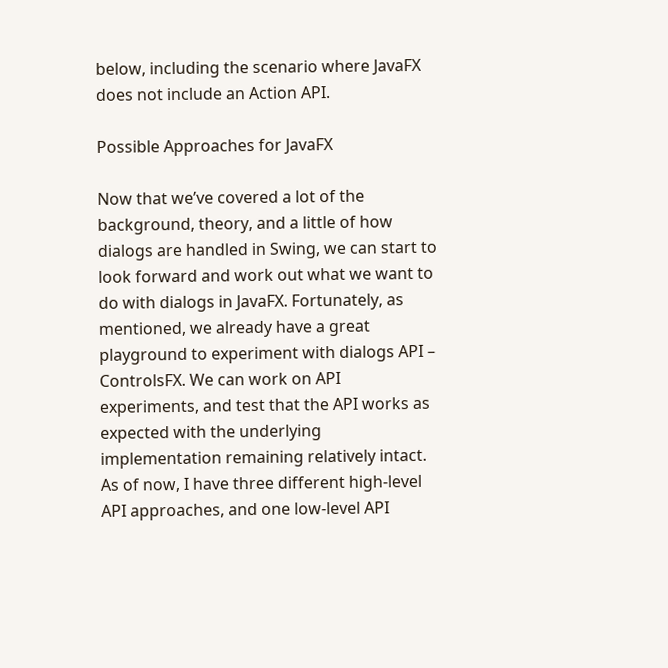below, including the scenario where JavaFX does not include an Action API.

Possible Approaches for JavaFX

Now that we’ve covered a lot of the background, theory, and a little of how dialogs are handled in Swing, we can start to look forward and work out what we want to do with dialogs in JavaFX. Fortunately, as mentioned, we already have a great playground to experiment with dialogs API – ControlsFX. We can work on API experiments, and test that the API works as expected with the underlying implementation remaining relatively intact. As of now, I have three different high-level API approaches, and one low-level API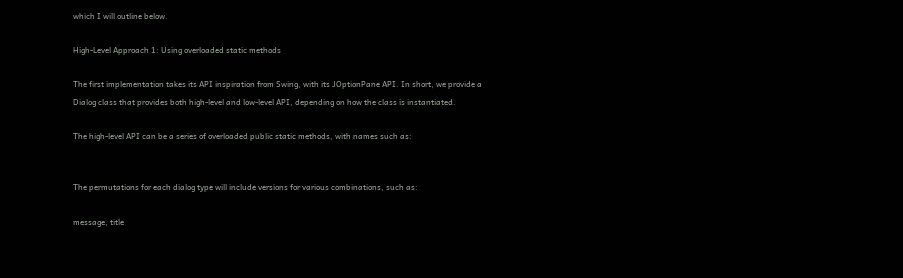which I will outline below.

High-Level Approach 1: Using overloaded static methods

The first implementation takes its API inspiration from Swing, with its JOptionPane API. In short, we provide a Dialog class that provides both high-level and low-level API, depending on how the class is instantiated.

The high-level API can be a series of overloaded public static methods, with names such as:


The permutations for each dialog type will include versions for various combinations, such as:

message, title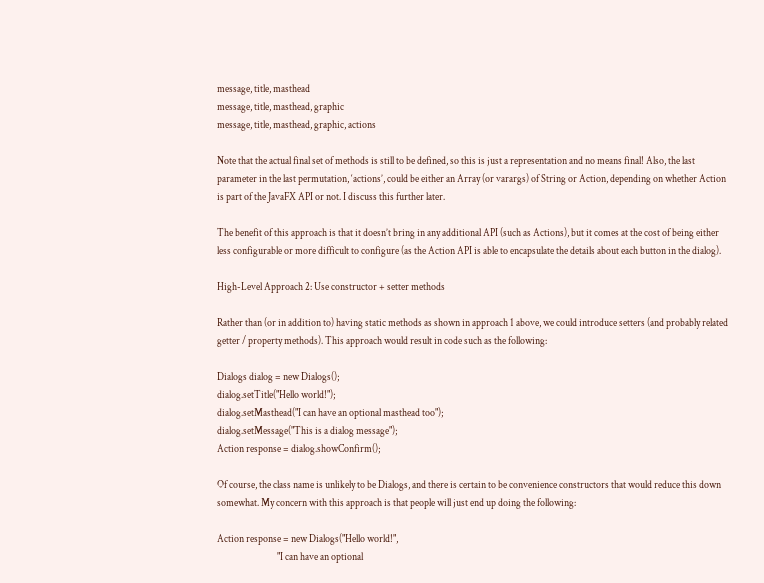message, title, masthead
message, title, masthead, graphic
message, title, masthead, graphic, actions

Note that the actual final set of methods is still to be defined, so this is just a representation and no means final! Also, the last parameter in the last permutation, ‘actions’, could be either an Array (or varargs) of String or Action, depending on whether Action is part of the JavaFX API or not. I discuss this further later.

The benefit of this approach is that it doesn’t bring in any additional API (such as Actions), but it comes at the cost of being either less configurable or more difficult to configure (as the Action API is able to encapsulate the details about each button in the dialog).

High-Level Approach 2: Use constructor + setter methods

Rather than (or in addition to) having static methods as shown in approach 1 above, we could introduce setters (and probably related getter / property methods). This approach would result in code such as the following:

Dialogs dialog = new Dialogs();
dialog.setTitle("Hello world!");
dialog.setMasthead("I can have an optional masthead too");
dialog.setMessage("This is a dialog message");
Action response = dialog.showConfirm();

Of course, the class name is unlikely to be Dialogs, and there is certain to be convenience constructors that would reduce this down somewhat. My concern with this approach is that people will just end up doing the following:

Action response = new Dialogs("Hello world!",
                              "I can have an optional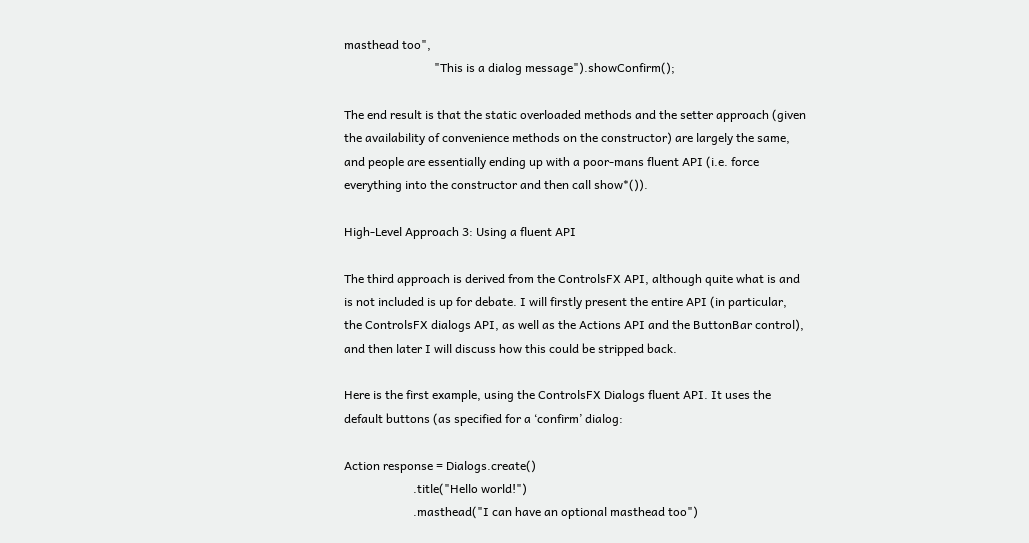masthead too",
                              "This is a dialog message").showConfirm();

The end result is that the static overloaded methods and the setter approach (given the availability of convenience methods on the constructor) are largely the same, and people are essentially ending up with a poor-mans fluent API (i.e. force everything into the constructor and then call show*()).

High-Level Approach 3: Using a fluent API

The third approach is derived from the ControlsFX API, although quite what is and is not included is up for debate. I will firstly present the entire API (in particular, the ControlsFX dialogs API, as well as the Actions API and the ButtonBar control), and then later I will discuss how this could be stripped back.

Here is the first example, using the ControlsFX Dialogs fluent API. It uses the default buttons (as specified for a ‘confirm’ dialog:

Action response = Dialogs.create()
                       .title("Hello world!")
                       .masthead("I can have an optional masthead too")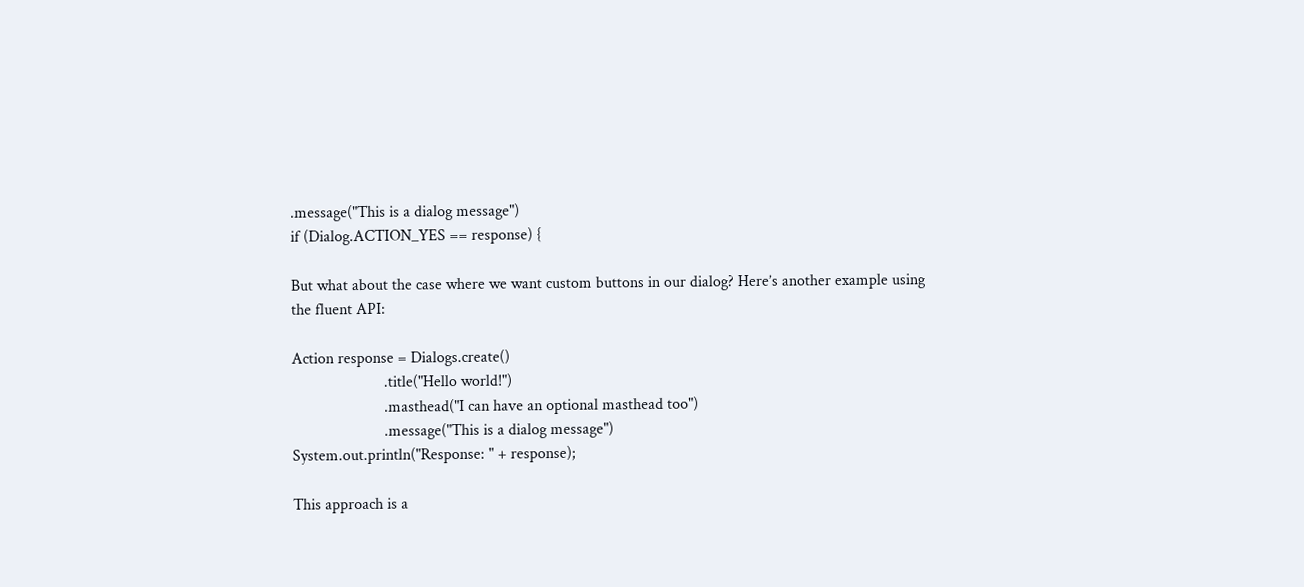.message("This is a dialog message")
if (Dialog.ACTION_YES == response) {

But what about the case where we want custom buttons in our dialog? Here’s another example using the fluent API:

Action response = Dialogs.create()
                       .title("Hello world!")
                       .masthead("I can have an optional masthead too")
                       .message("This is a dialog message")
System.out.println("Response: " + response);

This approach is a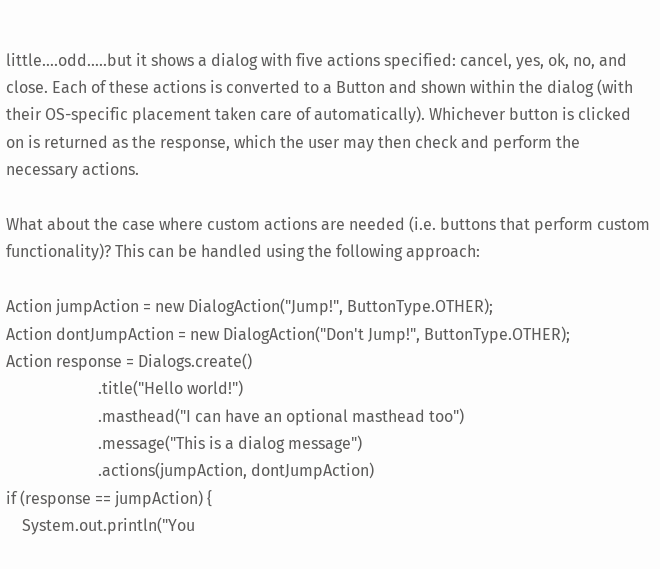little….odd…..but it shows a dialog with five actions specified: cancel, yes, ok, no, and close. Each of these actions is converted to a Button and shown within the dialog (with their OS-specific placement taken care of automatically). Whichever button is clicked on is returned as the response, which the user may then check and perform the necessary actions.

What about the case where custom actions are needed (i.e. buttons that perform custom functionality)? This can be handled using the following approach:

Action jumpAction = new DialogAction("Jump!", ButtonType.OTHER);
Action dontJumpAction = new DialogAction("Don't Jump!", ButtonType.OTHER);
Action response = Dialogs.create()
                       .title("Hello world!")
                       .masthead("I can have an optional masthead too")
                       .message("This is a dialog message")
                       .actions(jumpAction, dontJumpAction)
if (response == jumpAction) {
    System.out.println("You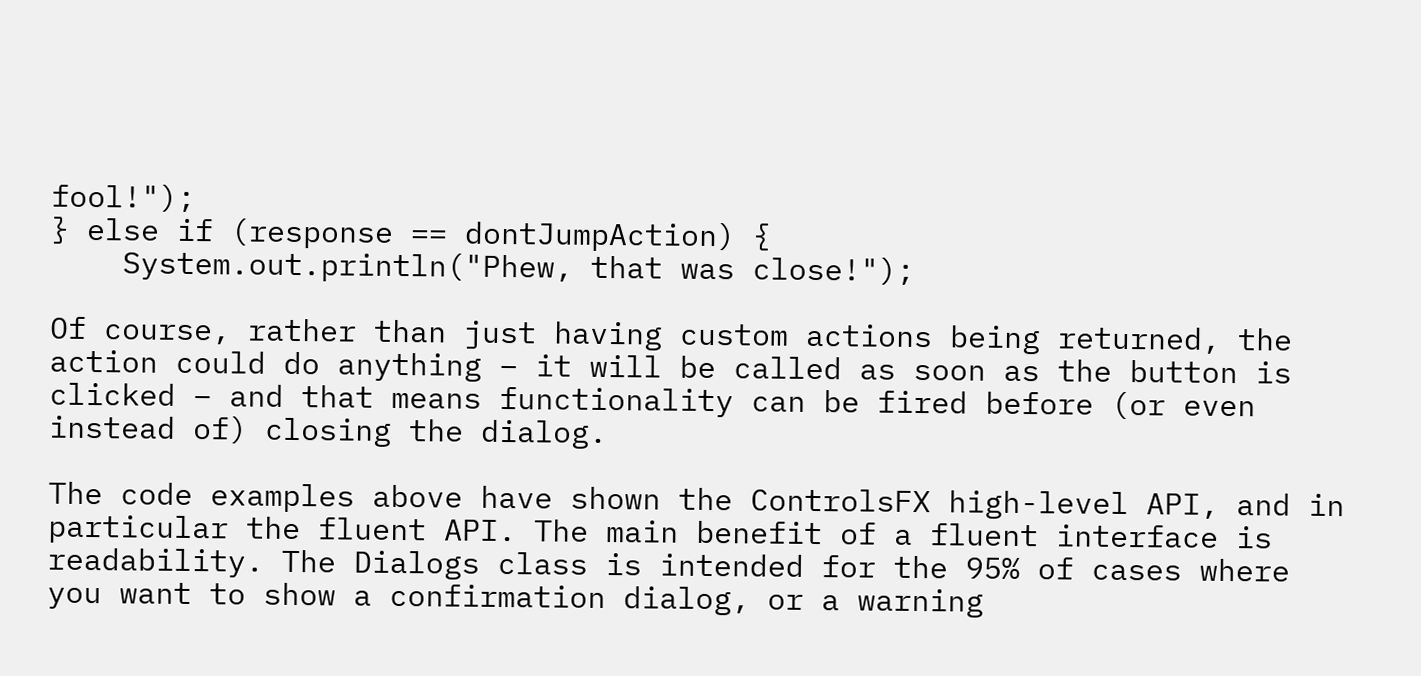fool!");
} else if (response == dontJumpAction) {
    System.out.println("Phew, that was close!");

Of course, rather than just having custom actions being returned, the action could do anything – it will be called as soon as the button is clicked – and that means functionality can be fired before (or even instead of) closing the dialog.

The code examples above have shown the ControlsFX high-level API, and in particular the fluent API. The main benefit of a fluent interface is readability. The Dialogs class is intended for the 95% of cases where you want to show a confirmation dialog, or a warning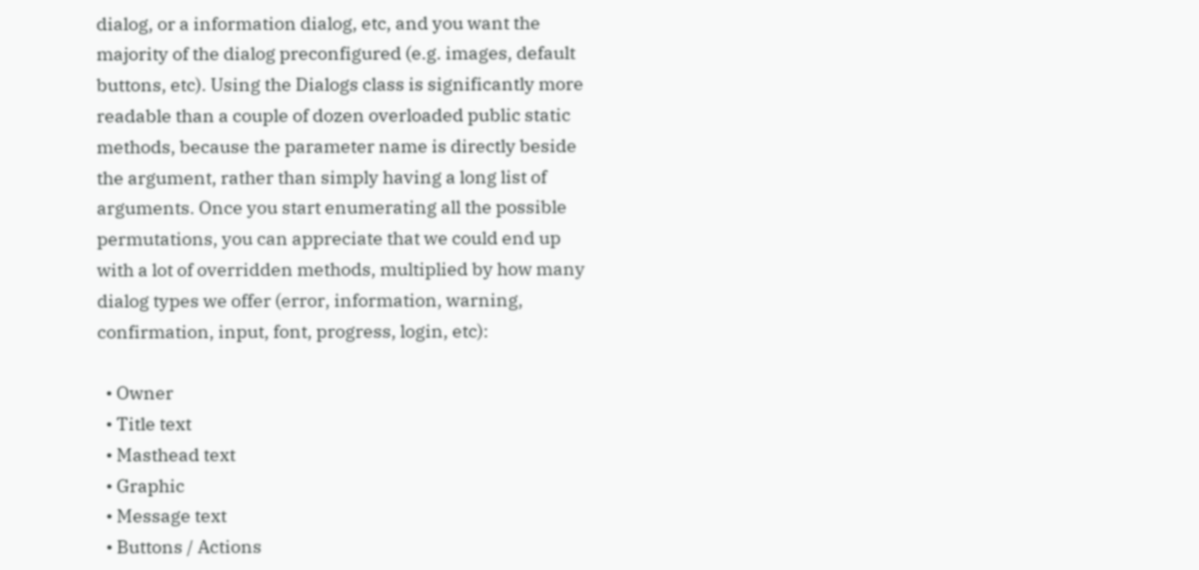dialog, or a information dialog, etc, and you want the majority of the dialog preconfigured (e.g. images, default buttons, etc). Using the Dialogs class is significantly more readable than a couple of dozen overloaded public static methods, because the parameter name is directly beside the argument, rather than simply having a long list of arguments. Once you start enumerating all the possible permutations, you can appreciate that we could end up with a lot of overridden methods, multiplied by how many dialog types we offer (error, information, warning, confirmation, input, font, progress, login, etc):

  • Owner
  • Title text
  • Masthead text
  • Graphic
  • Message text
  • Buttons / Actions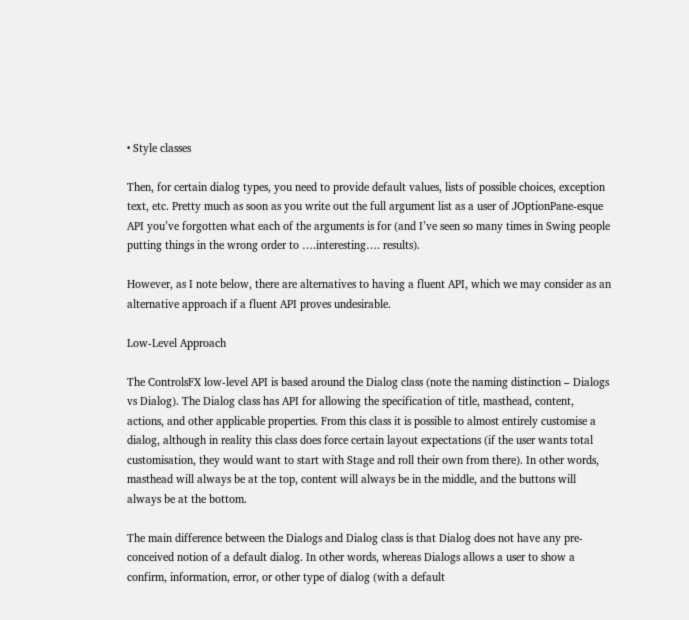• Style classes

Then, for certain dialog types, you need to provide default values, lists of possible choices, exception text, etc. Pretty much as soon as you write out the full argument list as a user of JOptionPane-esque API you’ve forgotten what each of the arguments is for (and I’ve seen so many times in Swing people putting things in the wrong order to ….interesting…. results).

However, as I note below, there are alternatives to having a fluent API, which we may consider as an alternative approach if a fluent API proves undesirable.

Low-Level Approach

The ControlsFX low-level API is based around the Dialog class (note the naming distinction – Dialogs vs Dialog). The Dialog class has API for allowing the specification of title, masthead, content, actions, and other applicable properties. From this class it is possible to almost entirely customise a dialog, although in reality this class does force certain layout expectations (if the user wants total customisation, they would want to start with Stage and roll their own from there). In other words, masthead will always be at the top, content will always be in the middle, and the buttons will always be at the bottom.

The main difference between the Dialogs and Dialog class is that Dialog does not have any pre-conceived notion of a default dialog. In other words, whereas Dialogs allows a user to show a confirm, information, error, or other type of dialog (with a default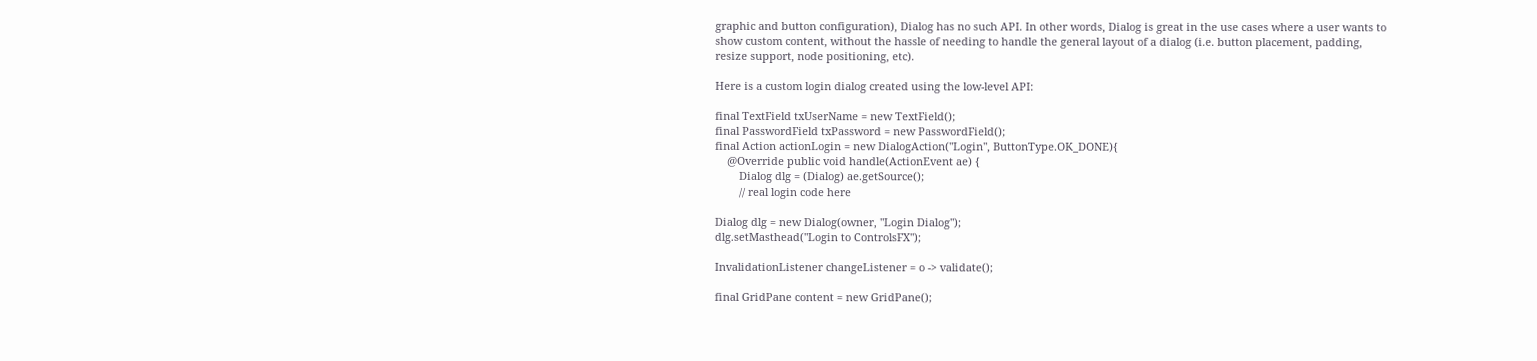graphic and button configuration), Dialog has no such API. In other words, Dialog is great in the use cases where a user wants to show custom content, without the hassle of needing to handle the general layout of a dialog (i.e. button placement, padding, resize support, node positioning, etc).

Here is a custom login dialog created using the low-level API:

final TextField txUserName = new TextField();
final PasswordField txPassword = new PasswordField();
final Action actionLogin = new DialogAction("Login", ButtonType.OK_DONE){
    @Override public void handle(ActionEvent ae) {
        Dialog dlg = (Dialog) ae.getSource();
        // real login code here

Dialog dlg = new Dialog(owner, "Login Dialog");
dlg.setMasthead("Login to ControlsFX");

InvalidationListener changeListener = o -> validate();

final GridPane content = new GridPane();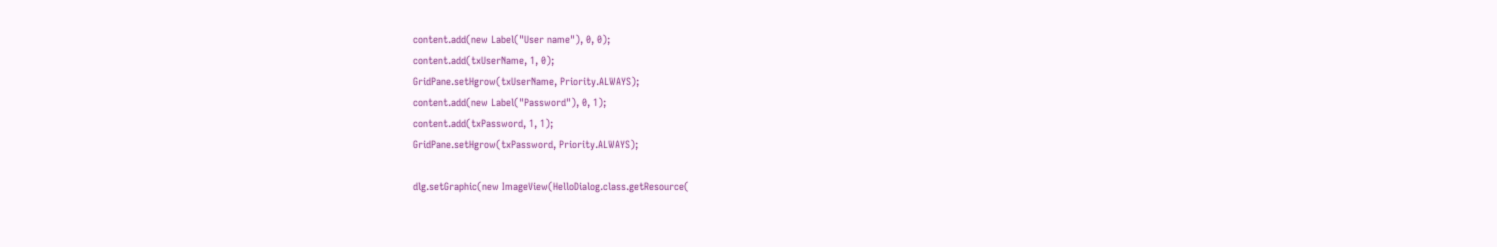content.add(new Label("User name"), 0, 0);
content.add(txUserName, 1, 0);
GridPane.setHgrow(txUserName, Priority.ALWAYS);
content.add(new Label("Password"), 0, 1);
content.add(txPassword, 1, 1);
GridPane.setHgrow(txPassword, Priority.ALWAYS);

dlg.setGraphic(new ImageView(HelloDialog.class.getResource(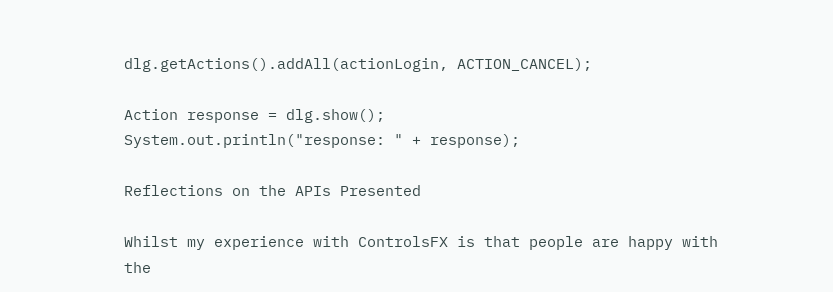dlg.getActions().addAll(actionLogin, ACTION_CANCEL);

Action response = dlg.show();
System.out.println("response: " + response);

Reflections on the APIs Presented

Whilst my experience with ControlsFX is that people are happy with the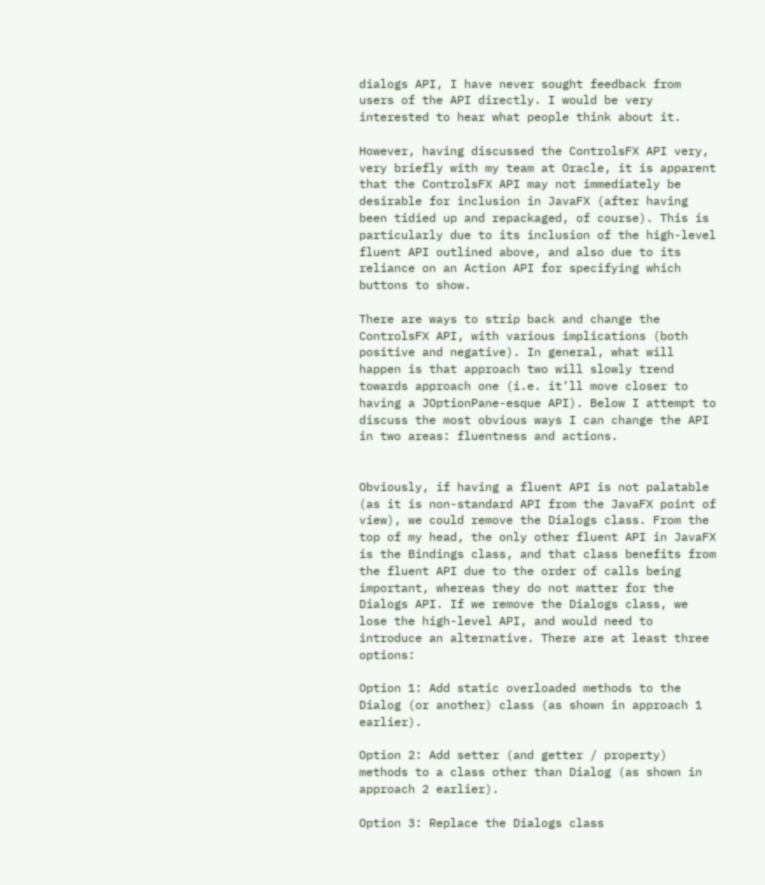dialogs API, I have never sought feedback from users of the API directly. I would be very interested to hear what people think about it.

However, having discussed the ControlsFX API very, very briefly with my team at Oracle, it is apparent that the ControlsFX API may not immediately be desirable for inclusion in JavaFX (after having been tidied up and repackaged, of course). This is particularly due to its inclusion of the high-level fluent API outlined above, and also due to its reliance on an Action API for specifying which buttons to show.

There are ways to strip back and change the ControlsFX API, with various implications (both positive and negative). In general, what will happen is that approach two will slowly trend towards approach one (i.e. it’ll move closer to having a JOptionPane-esque API). Below I attempt to discuss the most obvious ways I can change the API in two areas: fluentness and actions.


Obviously, if having a fluent API is not palatable (as it is non-standard API from the JavaFX point of view), we could remove the Dialogs class. From the top of my head, the only other fluent API in JavaFX is the Bindings class, and that class benefits from the fluent API due to the order of calls being important, whereas they do not matter for the Dialogs API. If we remove the Dialogs class, we lose the high-level API, and would need to introduce an alternative. There are at least three options:

Option 1: Add static overloaded methods to the Dialog (or another) class (as shown in approach 1 earlier).

Option 2: Add setter (and getter / property) methods to a class other than Dialog (as shown in approach 2 earlier).

Option 3: Replace the Dialogs class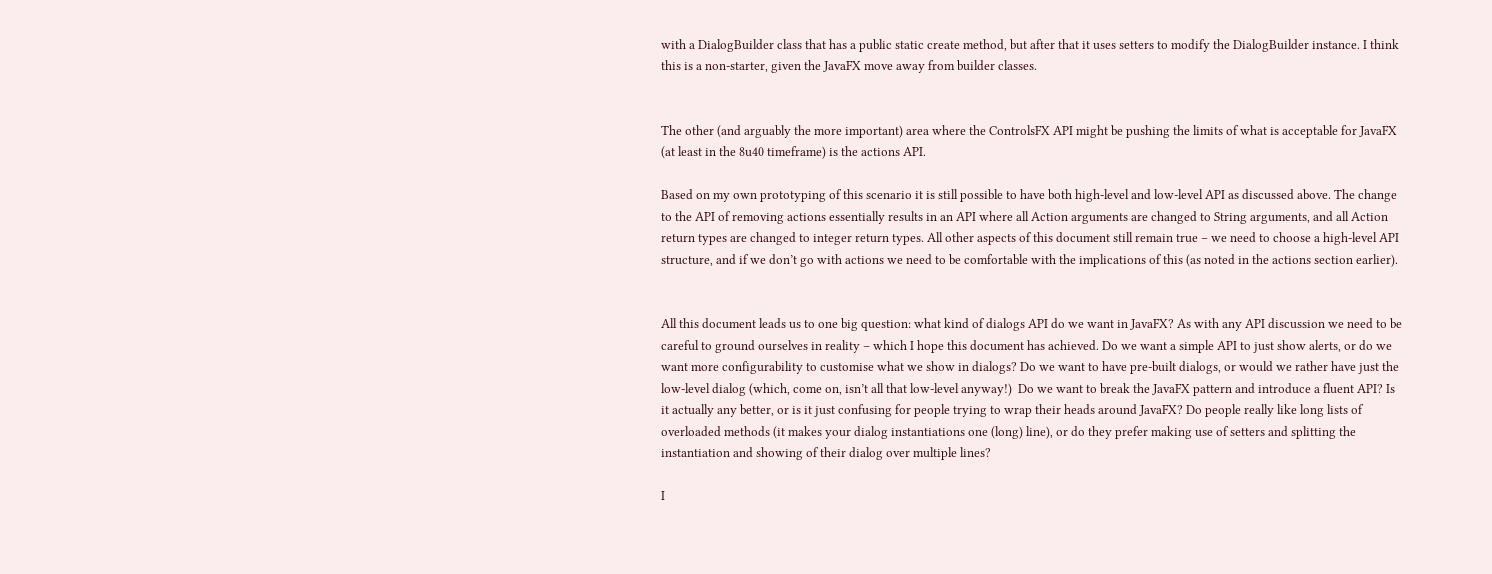with a DialogBuilder class that has a public static create method, but after that it uses setters to modify the DialogBuilder instance. I think this is a non-starter, given the JavaFX move away from builder classes.


The other (and arguably the more important) area where the ControlsFX API might be pushing the limits of what is acceptable for JavaFX (at least in the 8u40 timeframe) is the actions API.

Based on my own prototyping of this scenario it is still possible to have both high-level and low-level API as discussed above. The change to the API of removing actions essentially results in an API where all Action arguments are changed to String arguments, and all Action return types are changed to integer return types. All other aspects of this document still remain true – we need to choose a high-level API structure, and if we don’t go with actions we need to be comfortable with the implications of this (as noted in the actions section earlier).


All this document leads us to one big question: what kind of dialogs API do we want in JavaFX? As with any API discussion we need to be careful to ground ourselves in reality – which I hope this document has achieved. Do we want a simple API to just show alerts, or do we want more configurability to customise what we show in dialogs? Do we want to have pre-built dialogs, or would we rather have just the low-level dialog (which, come on, isn’t all that low-level anyway!)  Do we want to break the JavaFX pattern and introduce a fluent API? Is it actually any better, or is it just confusing for people trying to wrap their heads around JavaFX? Do people really like long lists of overloaded methods (it makes your dialog instantiations one (long) line), or do they prefer making use of setters and splitting the instantiation and showing of their dialog over multiple lines?

I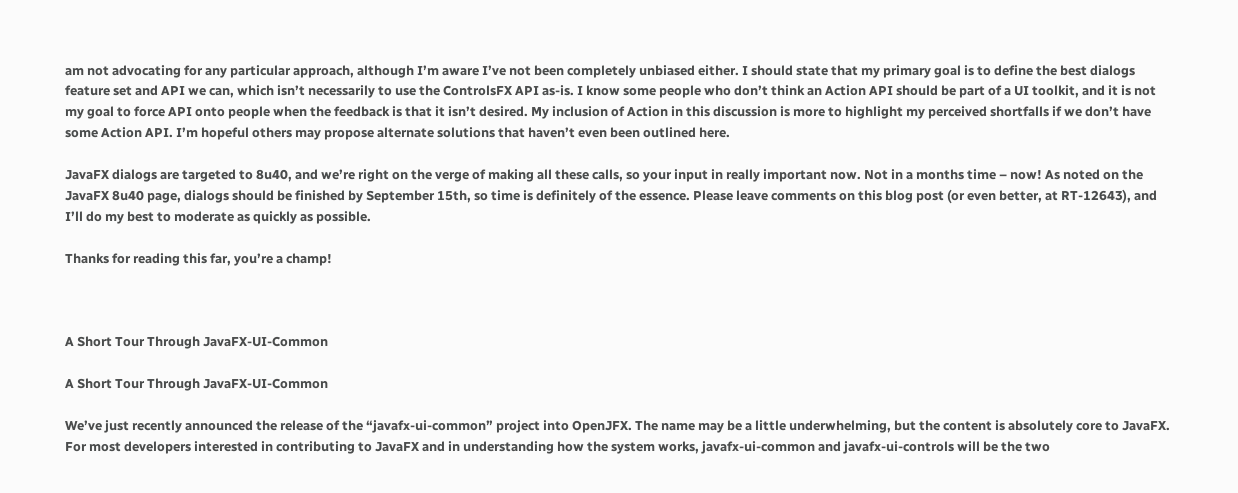am not advocating for any particular approach, although I’m aware I’ve not been completely unbiased either. I should state that my primary goal is to define the best dialogs feature set and API we can, which isn’t necessarily to use the ControlsFX API as-is. I know some people who don’t think an Action API should be part of a UI toolkit, and it is not my goal to force API onto people when the feedback is that it isn’t desired. My inclusion of Action in this discussion is more to highlight my perceived shortfalls if we don’t have some Action API. I’m hopeful others may propose alternate solutions that haven’t even been outlined here.

JavaFX dialogs are targeted to 8u40, and we’re right on the verge of making all these calls, so your input in really important now. Not in a months time – now! As noted on the JavaFX 8u40 page, dialogs should be finished by September 15th, so time is definitely of the essence. Please leave comments on this blog post (or even better, at RT-12643), and I’ll do my best to moderate as quickly as possible.

Thanks for reading this far, you’re a champ!



A Short Tour Through JavaFX-UI-Common

A Short Tour Through JavaFX-UI-Common

We’ve just recently announced the release of the “javafx-ui-common” project into OpenJFX. The name may be a little underwhelming, but the content is absolutely core to JavaFX. For most developers interested in contributing to JavaFX and in understanding how the system works, javafx-ui-common and javafx-ui-controls will be the two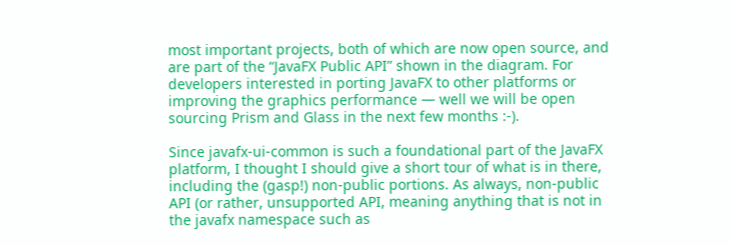most important projects, both of which are now open source, and are part of the “JavaFX Public API” shown in the diagram. For developers interested in porting JavaFX to other platforms or improving the graphics performance — well we will be open sourcing Prism and Glass in the next few months :-).

Since javafx-ui-common is such a foundational part of the JavaFX platform, I thought I should give a short tour of what is in there, including the (gasp!) non-public portions. As always, non-public API (or rather, unsupported API, meaning anything that is not in the javafx namespace such as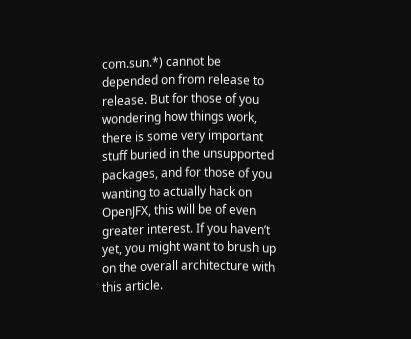com.sun.*) cannot be depended on from release to release. But for those of you wondering how things work, there is some very important stuff buried in the unsupported packages, and for those of you wanting to actually hack on OpenJFX, this will be of even greater interest. If you haven’t yet, you might want to brush up on the overall architecture with this article.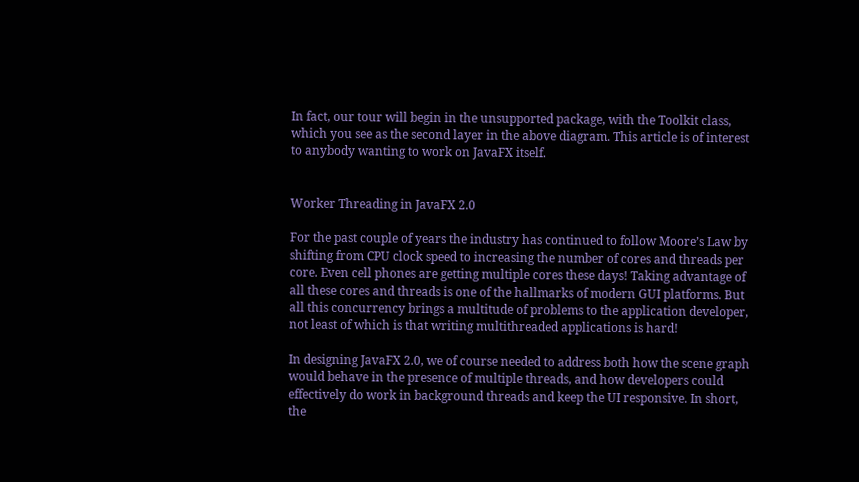In fact, our tour will begin in the unsupported package, with the Toolkit class, which you see as the second layer in the above diagram. This article is of interest to anybody wanting to work on JavaFX itself.


Worker Threading in JavaFX 2.0

For the past couple of years the industry has continued to follow Moore’s Law by shifting from CPU clock speed to increasing the number of cores and threads per core. Even cell phones are getting multiple cores these days! Taking advantage of all these cores and threads is one of the hallmarks of modern GUI platforms. But all this concurrency brings a multitude of problems to the application developer, not least of which is that writing multithreaded applications is hard!

In designing JavaFX 2.0, we of course needed to address both how the scene graph would behave in the presence of multiple threads, and how developers could effectively do work in background threads and keep the UI responsive. In short, the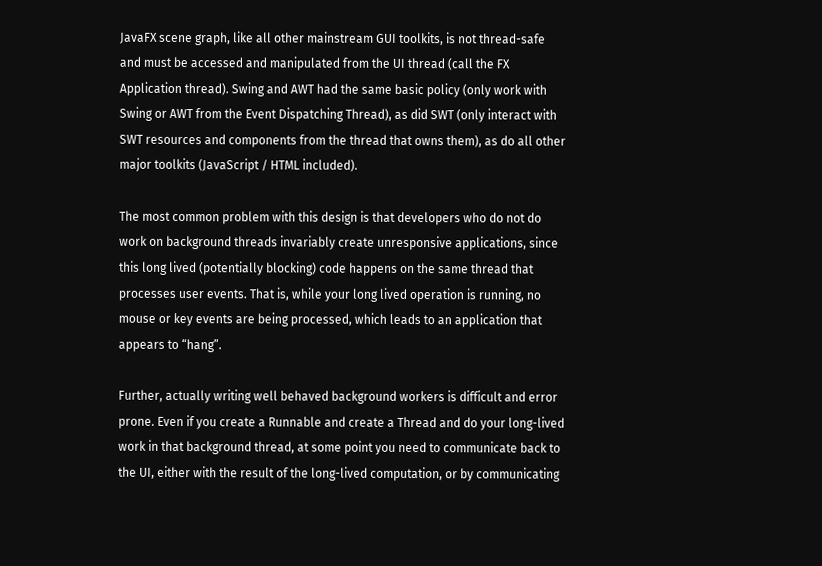JavaFX scene graph, like all other mainstream GUI toolkits, is not thread-safe and must be accessed and manipulated from the UI thread (call the FX Application thread). Swing and AWT had the same basic policy (only work with Swing or AWT from the Event Dispatching Thread), as did SWT (only interact with SWT resources and components from the thread that owns them), as do all other major toolkits (JavaScript / HTML included).

The most common problem with this design is that developers who do not do work on background threads invariably create unresponsive applications, since this long lived (potentially blocking) code happens on the same thread that processes user events. That is, while your long lived operation is running, no mouse or key events are being processed, which leads to an application that appears to “hang”.

Further, actually writing well behaved background workers is difficult and error prone. Even if you create a Runnable and create a Thread and do your long-lived work in that background thread, at some point you need to communicate back to the UI, either with the result of the long-lived computation, or by communicating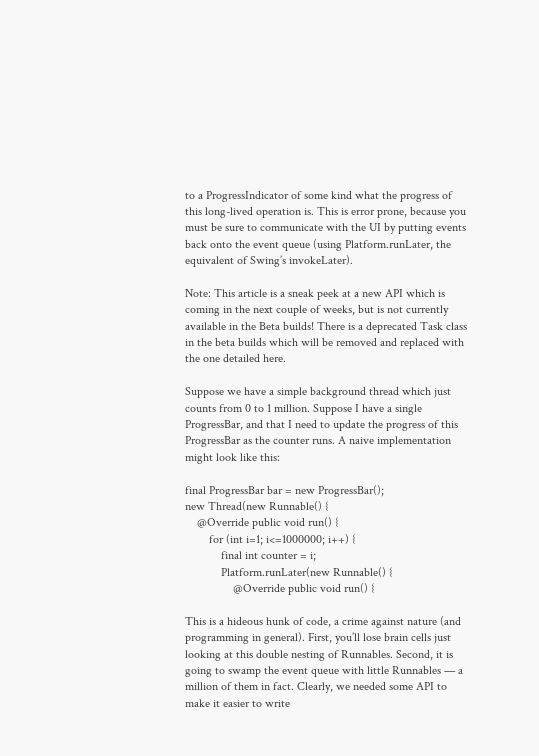to a ProgressIndicator of some kind what the progress of this long-lived operation is. This is error prone, because you must be sure to communicate with the UI by putting events back onto the event queue (using Platform.runLater, the equivalent of Swing’s invokeLater).

Note: This article is a sneak peek at a new API which is coming in the next couple of weeks, but is not currently available in the Beta builds! There is a deprecated Task class in the beta builds which will be removed and replaced with the one detailed here.

Suppose we have a simple background thread which just counts from 0 to 1 million. Suppose I have a single ProgressBar, and that I need to update the progress of this ProgressBar as the counter runs. A naive implementation might look like this:

final ProgressBar bar = new ProgressBar();
new Thread(new Runnable() {
    @Override public void run() {
        for (int i=1; i<=1000000; i++) {
            final int counter = i;
            Platform.runLater(new Runnable() {
                @Override public void run() {

This is a hideous hunk of code, a crime against nature (and programming in general). First, you’ll lose brain cells just looking at this double nesting of Runnables. Second, it is going to swamp the event queue with little Runnables — a million of them in fact. Clearly, we needed some API to make it easier to write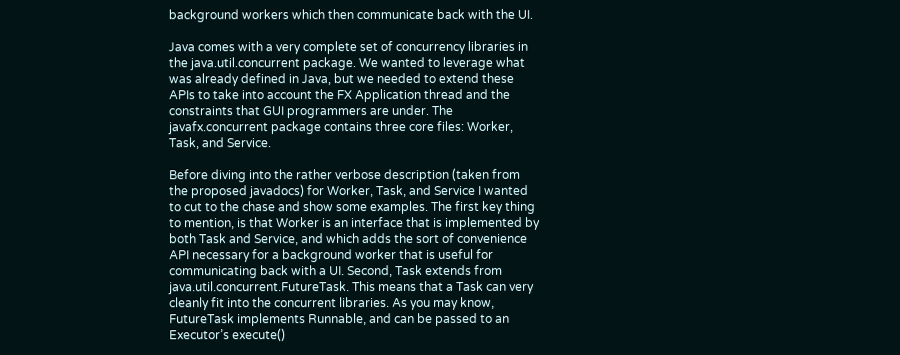background workers which then communicate back with the UI.

Java comes with a very complete set of concurrency libraries in the java.util.concurrent package. We wanted to leverage what was already defined in Java, but we needed to extend these APIs to take into account the FX Application thread and the constraints that GUI programmers are under. The javafx.concurrent package contains three core files: Worker, Task, and Service.

Before diving into the rather verbose description (taken from the proposed javadocs) for Worker, Task, and Service I wanted to cut to the chase and show some examples. The first key thing to mention, is that Worker is an interface that is implemented by both Task and Service, and which adds the sort of convenience API necessary for a background worker that is useful for communicating back with a UI. Second, Task extends from java.util.concurrent.FutureTask. This means that a Task can very cleanly fit into the concurrent libraries. As you may know, FutureTask implements Runnable, and can be passed to an Executor’s execute()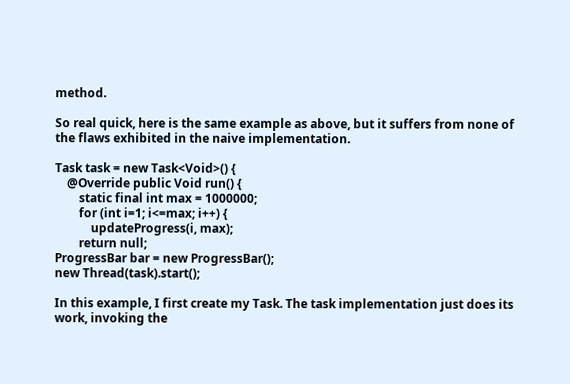method.

So real quick, here is the same example as above, but it suffers from none of the flaws exhibited in the naive implementation.

Task task = new Task<Void>() {
    @Override public Void run() {
        static final int max = 1000000;
        for (int i=1; i<=max; i++) {
            updateProgress(i, max);
        return null;
ProgressBar bar = new ProgressBar();
new Thread(task).start();

In this example, I first create my Task. The task implementation just does its work, invoking the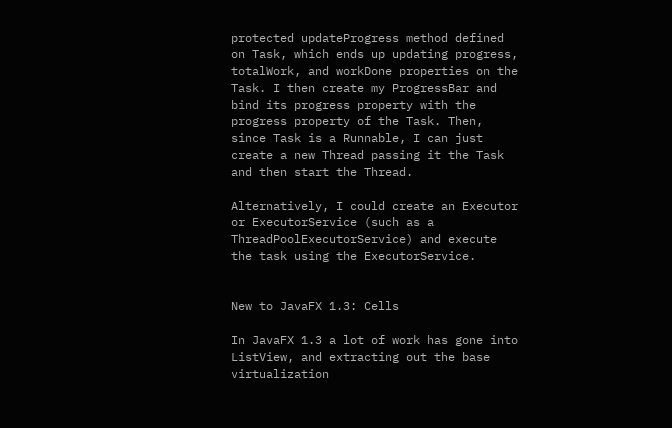protected updateProgress method defined on Task, which ends up updating progress, totalWork, and workDone properties on the Task. I then create my ProgressBar and bind its progress property with the progress property of the Task. Then, since Task is a Runnable, I can just create a new Thread passing it the Task and then start the Thread.

Alternatively, I could create an Executor or ExecutorService (such as a ThreadPoolExecutorService) and execute the task using the ExecutorService.


New to JavaFX 1.3: Cells

In JavaFX 1.3 a lot of work has gone into ListView, and extracting out the base virtualization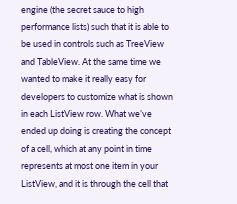engine (the secret sauce to high performance lists) such that it is able to be used in controls such as TreeView and TableView. At the same time we wanted to make it really easy for developers to customize what is shown in each ListView row. What we’ve ended up doing is creating the concept of a cell, which at any point in time represents at most one item in your ListView, and it is through the cell that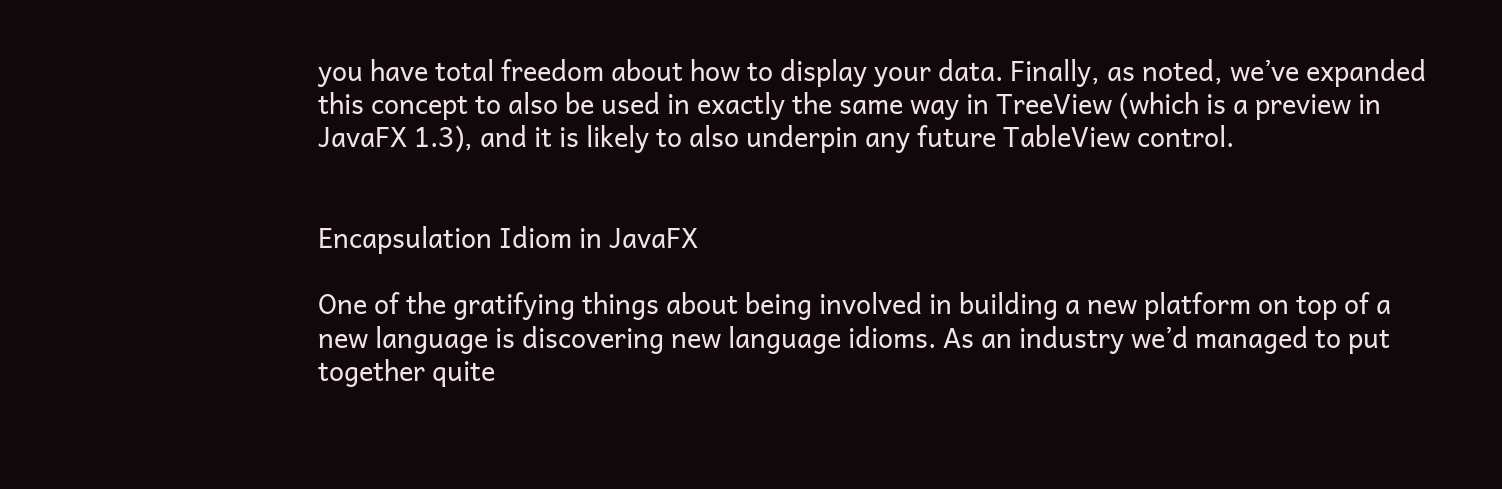you have total freedom about how to display your data. Finally, as noted, we’ve expanded this concept to also be used in exactly the same way in TreeView (which is a preview in JavaFX 1.3), and it is likely to also underpin any future TableView control.


Encapsulation Idiom in JavaFX

One of the gratifying things about being involved in building a new platform on top of a new language is discovering new language idioms. As an industry we’d managed to put together quite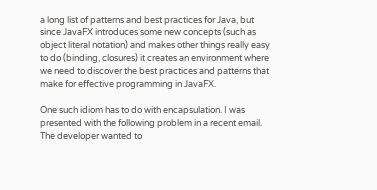a long list of patterns and best practices for Java, but since JavaFX introduces some new concepts (such as object literal notation) and makes other things really easy to do (binding, closures) it creates an environment where we need to discover the best practices and patterns that make for effective programming in JavaFX.

One such idiom has to do with encapsulation. I was presented with the following problem in a recent email. The developer wanted to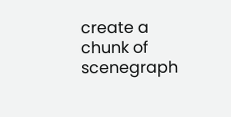create a chunk of scenegraph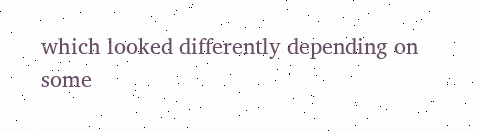which looked differently depending on some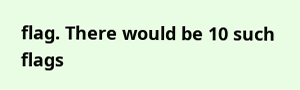flag. There would be 10 such flags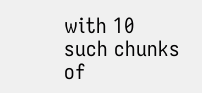with 10 such chunks of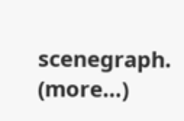scenegraph. (more…)